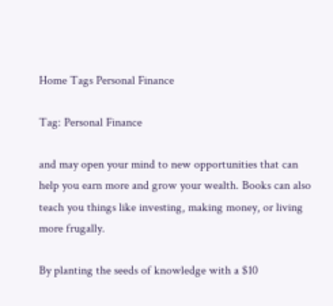Home Tags Personal Finance

Tag: Personal Finance

and may open your mind to new opportunities that can help you earn more and grow your wealth. Books can also teach you things like investing, making money, or living more frugally.

By planting the seeds of knowledge with a $10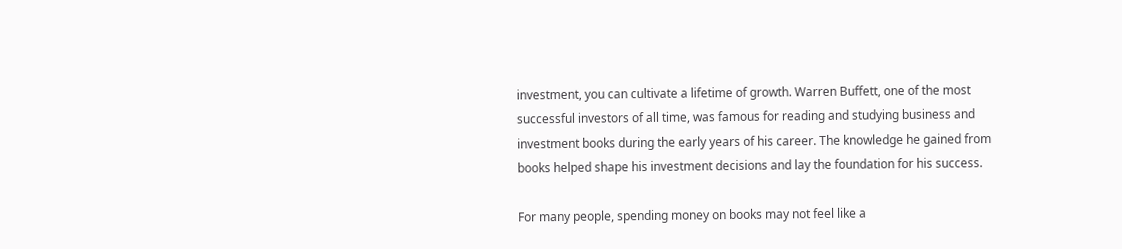investment, you can cultivate a lifetime of growth. Warren Buffett, one of the most successful investors of all time, was famous for reading and studying business and investment books during the early years of his career. The knowledge he gained from books helped shape his investment decisions and lay the foundation for his success.

For many people, spending money on books may not feel like a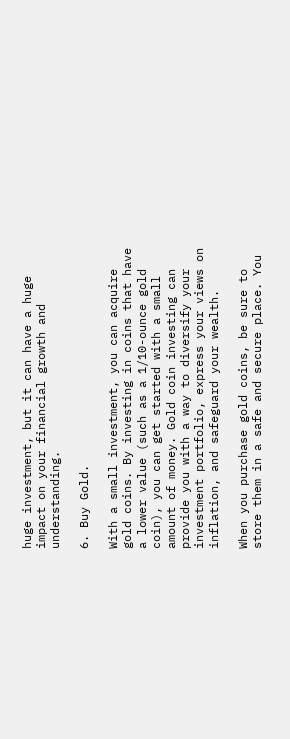huge investment, but it can have a huge impact on your financial growth and understanding.

6. Buy Gold.

With a small investment, you can acquire gold coins. By investing in coins that have a lower value (such as a 1/10-ounce gold coin), you can get started with a small amount of money. Gold coin investing can provide you with a way to diversify your investment portfolio, express your views on inflation, and safeguard your wealth.

When you purchase gold coins, be sure to store them in a safe and secure place. You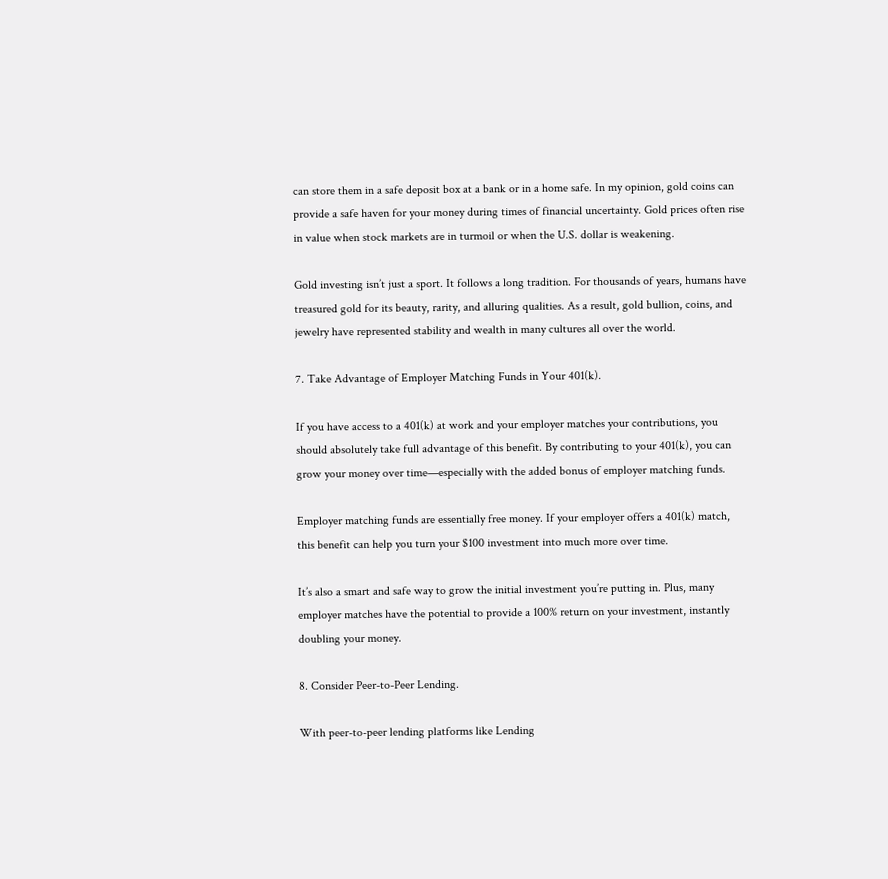can store them in a safe deposit box at a bank or in a home safe. In my opinion, gold coins can provide a safe haven for your money during times of financial uncertainty. Gold prices often rise in value when stock markets are in turmoil or when the U.S. dollar is weakening.

Gold investing isn’t just a sport. It follows a long tradition. For thousands of years, humans have treasured gold for its beauty, rarity, and alluring qualities. As a result, gold bullion, coins, and jewelry have represented stability and wealth in many cultures all over the world.

7. Take Advantage of Employer Matching Funds in Your 401(k).

If you have access to a 401(k) at work and your employer matches your contributions, you should absolutely take full advantage of this benefit. By contributing to your 401(k), you can grow your money over time—especially with the added bonus of employer matching funds.

Employer matching funds are essentially free money. If your employer offers a 401(k) match, this benefit can help you turn your $100 investment into much more over time.

It’s also a smart and safe way to grow the initial investment you’re putting in. Plus, many employer matches have the potential to provide a 100% return on your investment, instantly doubling your money.

8. Consider Peer-to-Peer Lending.

With peer-to-peer lending platforms like Lending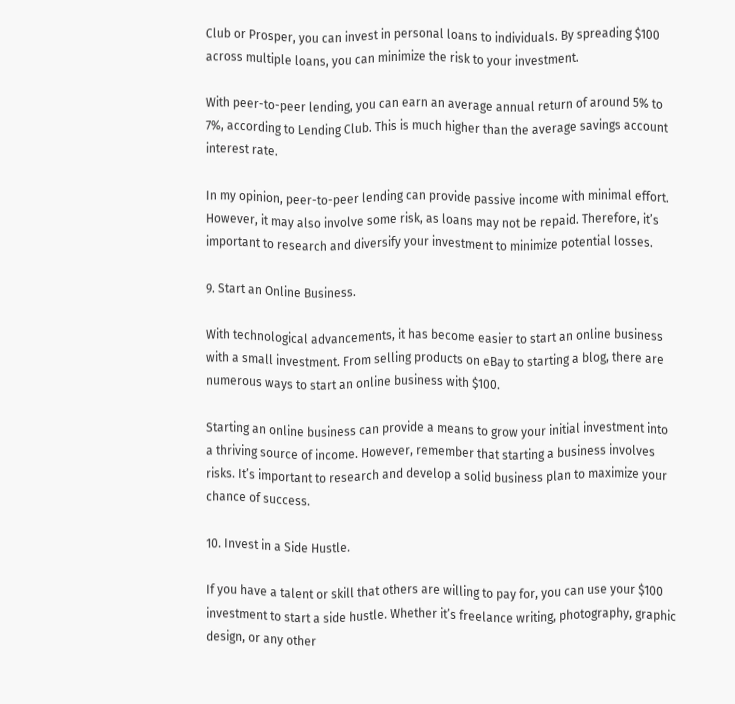Club or Prosper, you can invest in personal loans to individuals. By spreading $100 across multiple loans, you can minimize the risk to your investment.

With peer-to-peer lending, you can earn an average annual return of around 5% to 7%, according to Lending Club. This is much higher than the average savings account interest rate.

In my opinion, peer-to-peer lending can provide passive income with minimal effort. However, it may also involve some risk, as loans may not be repaid. Therefore, it’s important to research and diversify your investment to minimize potential losses.

9. Start an Online Business.

With technological advancements, it has become easier to start an online business with a small investment. From selling products on eBay to starting a blog, there are numerous ways to start an online business with $100.

Starting an online business can provide a means to grow your initial investment into a thriving source of income. However, remember that starting a business involves risks. It’s important to research and develop a solid business plan to maximize your chance of success.

10. Invest in a Side Hustle.

If you have a talent or skill that others are willing to pay for, you can use your $100 investment to start a side hustle. Whether it’s freelance writing, photography, graphic design, or any other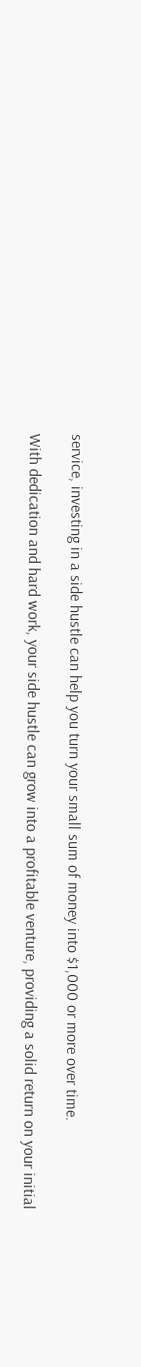service, investing in a side hustle can help you turn your small sum of money into $1,000 or more over time.

With dedication and hard work, your side hustle can grow into a profitable venture, providing a solid return on your initial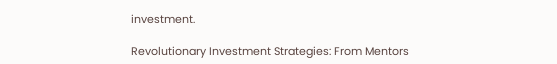investment.

Revolutionary Investment Strategies: From Mentors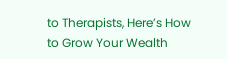to Therapists, Here’s How to Grow Your Wealth